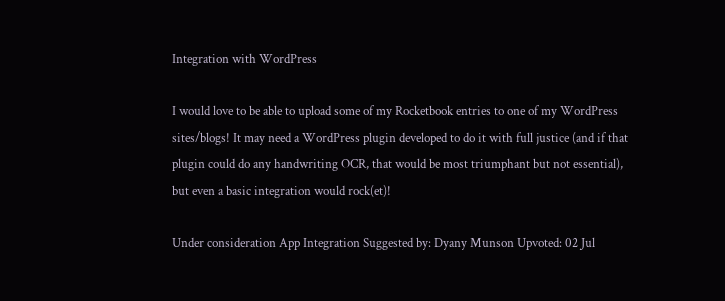Integration with WordPress

I would love to be able to upload some of my Rocketbook entries to one of my WordPress sites/blogs! It may need a WordPress plugin developed to do it with full justice (and if that plugin could do any handwriting OCR, that would be most triumphant but not essential), but even a basic integration would rock(et)!

Under consideration App Integration Suggested by: Dyany Munson Upvoted: 02 Jul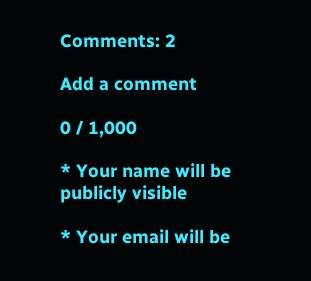Comments: 2

Add a comment

0 / 1,000

* Your name will be publicly visible

* Your email will be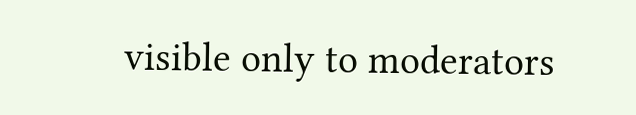visible only to moderators